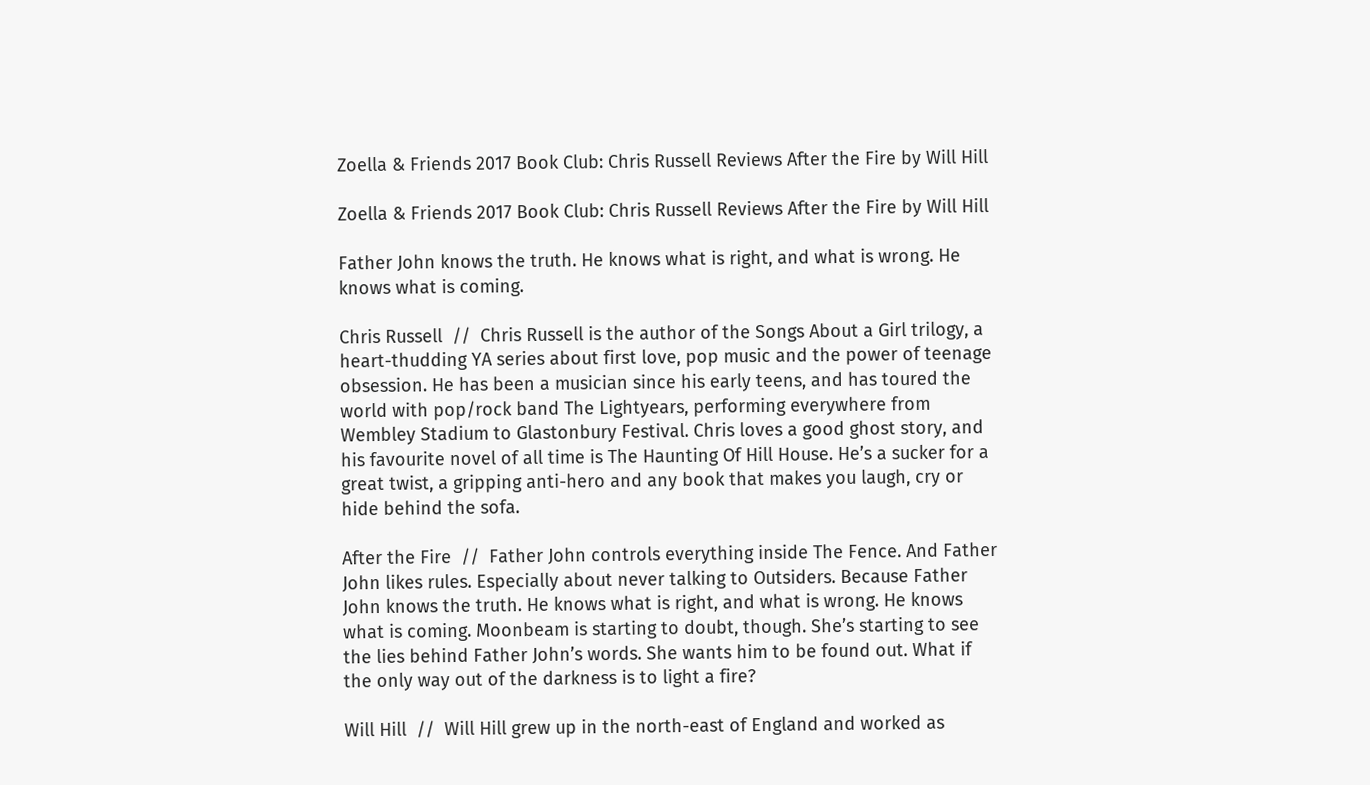Zoella & Friends 2017 Book Club: Chris Russell Reviews After the Fire by Will Hill

Zoella & Friends 2017 Book Club: Chris Russell Reviews After the Fire by Will Hill

Father John knows the truth. He knows what is right, and what is wrong. He knows what is coming.

Chris Russell  //  Chris Russell is the author of the Songs About a Girl trilogy, a heart-thudding YA series about first love, pop music and the power of teenage obsession. He has been a musician since his early teens, and has toured the world with pop/rock band The Lightyears, performing everywhere from Wembley Stadium to Glastonbury Festival. Chris loves a good ghost story, and his favourite novel of all time is The Haunting Of Hill House. He’s a sucker for a great twist, a gripping anti-hero and any book that makes you laugh, cry or hide behind the sofa.

After the Fire  //  Father John controls everything inside The Fence. And Father John likes rules. Especially about never talking to Outsiders. Because Father John knows the truth. He knows what is right, and what is wrong. He knows what is coming. Moonbeam is starting to doubt, though. She’s starting to see the lies behind Father John’s words. She wants him to be found out. What if the only way out of the darkness is to light a fire?

Will Hill  //  Will Hill grew up in the north-east of England and worked as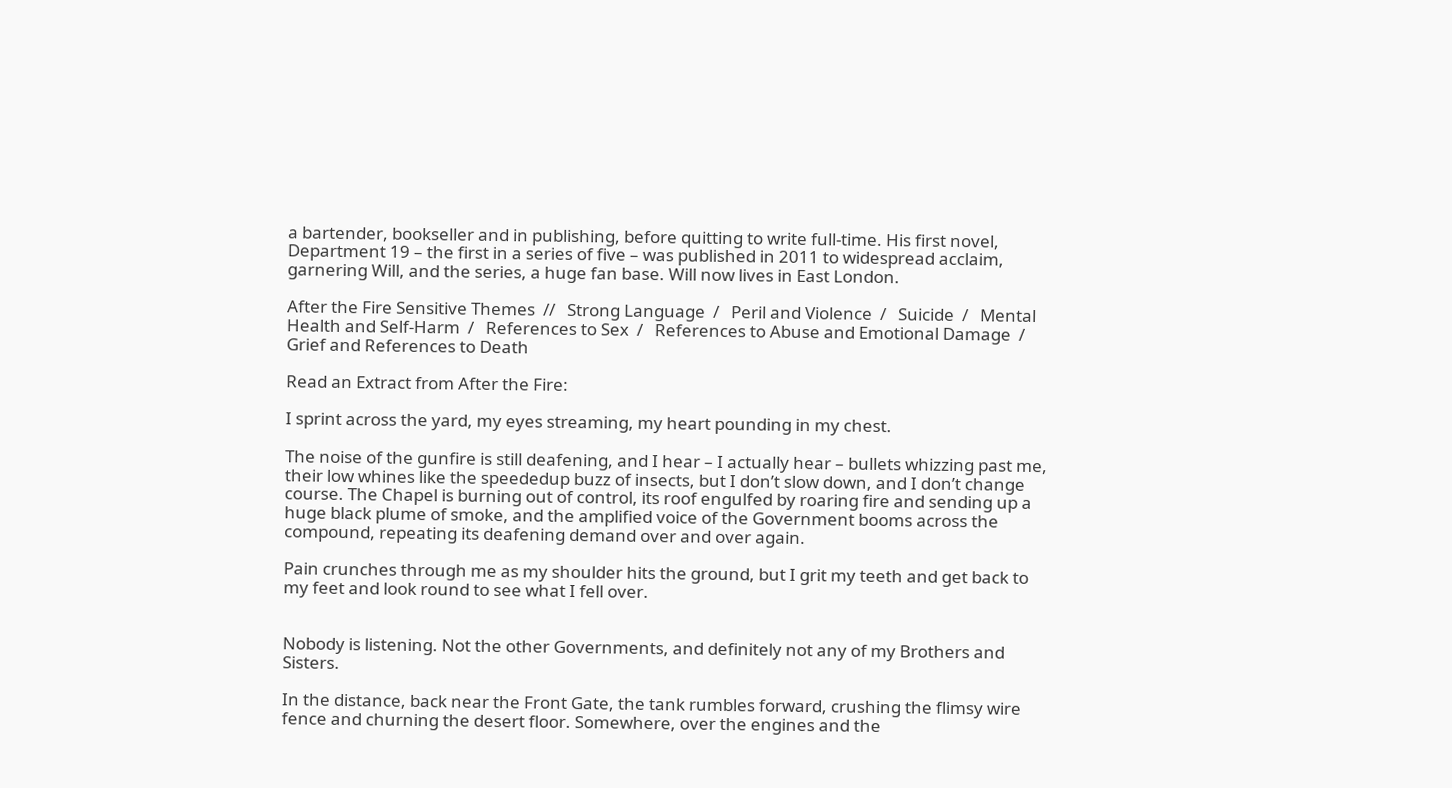a bartender, bookseller and in publishing, before quitting to write full-time. His first novel, Department 19 – the first in a series of five – was published in 2011 to widespread acclaim, garnering Will, and the series, a huge fan base. Will now lives in East London.

After the Fire Sensitive Themes  //   Strong Language  /   Peril and Violence  /   Suicide  /   Mental Health and Self-Harm  /   References to Sex  /   References to Abuse and Emotional Damage  /   Grief and References to Death

Read an Extract from After the Fire:

I sprint across the yard, my eyes streaming, my heart pounding in my chest.

The noise of the gunfire is still deafening, and I hear – I actually hear – bullets whizzing past me, their low whines like the speededup buzz of insects, but I don’t slow down, and I don’t change course. The Chapel is burning out of control, its roof engulfed by roaring fire and sending up a huge black plume of smoke, and the amplified voice of the Government booms across the compound, repeating its deafening demand over and over again.

Pain crunches through me as my shoulder hits the ground, but I grit my teeth and get back to my feet and look round to see what I fell over.


Nobody is listening. Not the other Governments, and definitely not any of my Brothers and Sisters.

In the distance, back near the Front Gate, the tank rumbles forward, crushing the flimsy wire fence and churning the desert floor. Somewhere, over the engines and the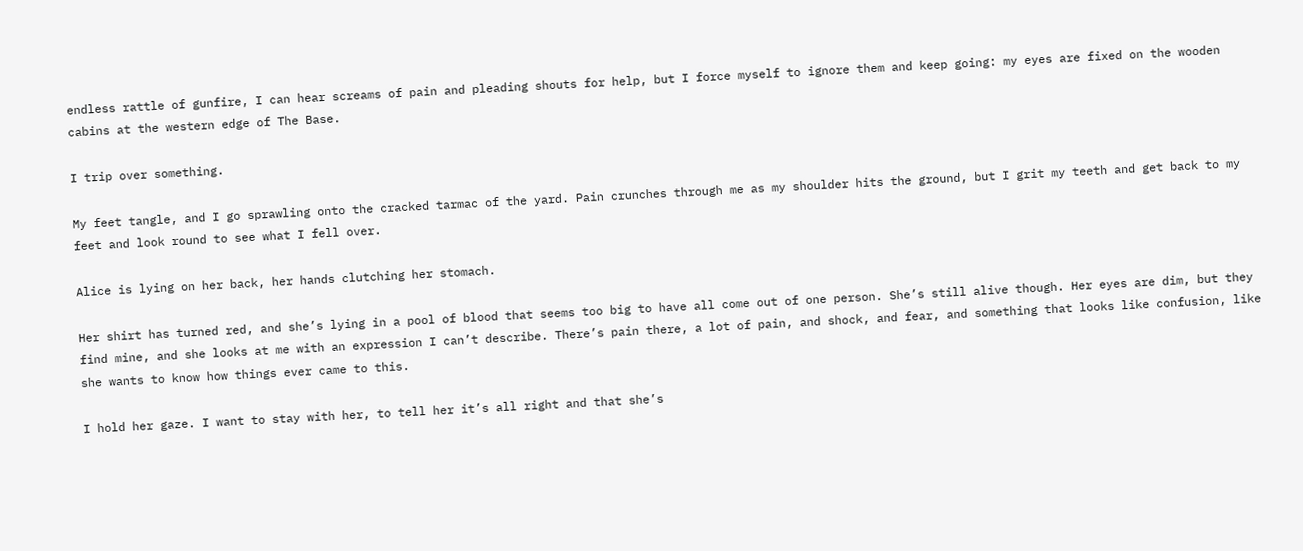endless rattle of gunfire, I can hear screams of pain and pleading shouts for help, but I force myself to ignore them and keep going: my eyes are fixed on the wooden cabins at the western edge of The Base.

I trip over something.

My feet tangle, and I go sprawling onto the cracked tarmac of the yard. Pain crunches through me as my shoulder hits the ground, but I grit my teeth and get back to my feet and look round to see what I fell over.

Alice is lying on her back, her hands clutching her stomach.

Her shirt has turned red, and she’s lying in a pool of blood that seems too big to have all come out of one person. She’s still alive though. Her eyes are dim, but they find mine, and she looks at me with an expression I can’t describe. There’s pain there, a lot of pain, and shock, and fear, and something that looks like confusion, like she wants to know how things ever came to this.

I hold her gaze. I want to stay with her, to tell her it’s all right and that she’s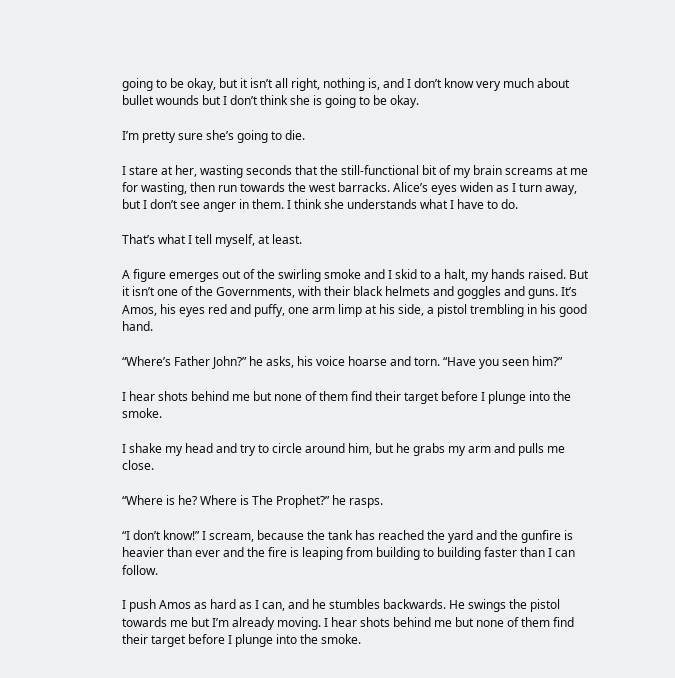going to be okay, but it isn’t all right, nothing is, and I don’t know very much about bullet wounds but I don’t think she is going to be okay.

I’m pretty sure she’s going to die.

I stare at her, wasting seconds that the still-functional bit of my brain screams at me for wasting, then run towards the west barracks. Alice’s eyes widen as I turn away, but I don’t see anger in them. I think she understands what I have to do.

That’s what I tell myself, at least.

A figure emerges out of the swirling smoke and I skid to a halt, my hands raised. But it isn’t one of the Governments, with their black helmets and goggles and guns. It’s Amos, his eyes red and puffy, one arm limp at his side, a pistol trembling in his good hand.

“Where’s Father John?” he asks, his voice hoarse and torn. “Have you seen him?”

I hear shots behind me but none of them find their target before I plunge into the smoke.

I shake my head and try to circle around him, but he grabs my arm and pulls me close.

“Where is he? Where is The Prophet?” he rasps.

“I don’t know!” I scream, because the tank has reached the yard and the gunfire is heavier than ever and the fire is leaping from building to building faster than I can follow.

I push Amos as hard as I can, and he stumbles backwards. He swings the pistol towards me but I’m already moving. I hear shots behind me but none of them find their target before I plunge into the smoke.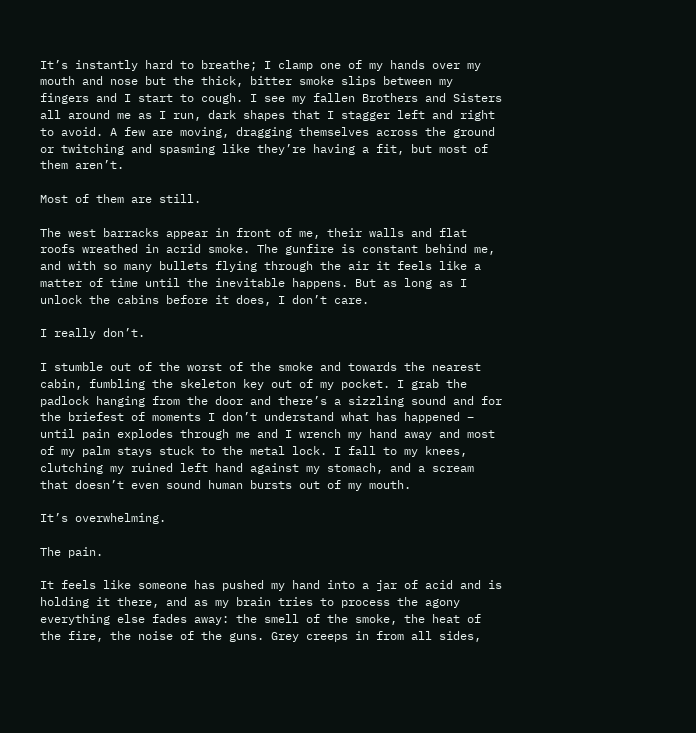It’s instantly hard to breathe; I clamp one of my hands over my mouth and nose but the thick, bitter smoke slips between my fingers and I start to cough. I see my fallen Brothers and Sisters all around me as I run, dark shapes that I stagger left and right to avoid. A few are moving, dragging themselves across the ground or twitching and spasming like they’re having a fit, but most of them aren’t.

Most of them are still.

The west barracks appear in front of me, their walls and flat roofs wreathed in acrid smoke. The gunfire is constant behind me, and with so many bullets flying through the air it feels like a matter of time until the inevitable happens. But as long as I unlock the cabins before it does, I don’t care.

I really don’t.

I stumble out of the worst of the smoke and towards the nearest cabin, fumbling the skeleton key out of my pocket. I grab the padlock hanging from the door and there’s a sizzling sound and for the briefest of moments I don’t understand what has happened – until pain explodes through me and I wrench my hand away and most of my palm stays stuck to the metal lock. I fall to my knees, clutching my ruined left hand against my stomach, and a scream that doesn’t even sound human bursts out of my mouth.

It’s overwhelming.

The pain.

It feels like someone has pushed my hand into a jar of acid and is holding it there, and as my brain tries to process the agony everything else fades away: the smell of the smoke, the heat of the fire, the noise of the guns. Grey creeps in from all sides,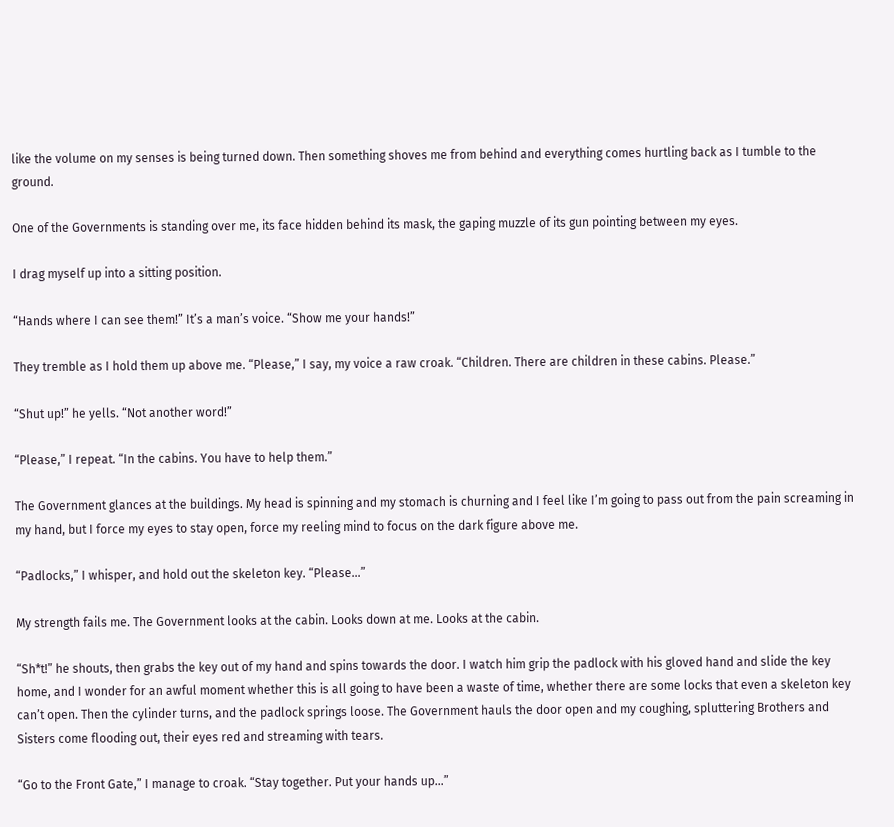like the volume on my senses is being turned down. Then something shoves me from behind and everything comes hurtling back as I tumble to the ground.

One of the Governments is standing over me, its face hidden behind its mask, the gaping muzzle of its gun pointing between my eyes.

I drag myself up into a sitting position.

“Hands where I can see them!” It’s a man’s voice. “Show me your hands!”

They tremble as I hold them up above me. “Please,” I say, my voice a raw croak. “Children. There are children in these cabins. Please.”

“Shut up!” he yells. “Not another word!”

“Please,” I repeat. “In the cabins. You have to help them.”

The Government glances at the buildings. My head is spinning and my stomach is churning and I feel like I’m going to pass out from the pain screaming in my hand, but I force my eyes to stay open, force my reeling mind to focus on the dark figure above me.

“Padlocks,” I whisper, and hold out the skeleton key. “Please…”

My strength fails me. The Government looks at the cabin. Looks down at me. Looks at the cabin.

“Sh*t!” he shouts, then grabs the key out of my hand and spins towards the door. I watch him grip the padlock with his gloved hand and slide the key home, and I wonder for an awful moment whether this is all going to have been a waste of time, whether there are some locks that even a skeleton key can’t open. Then the cylinder turns, and the padlock springs loose. The Government hauls the door open and my coughing, spluttering Brothers and Sisters come flooding out, their eyes red and streaming with tears.

“Go to the Front Gate,” I manage to croak. “Stay together. Put your hands up…”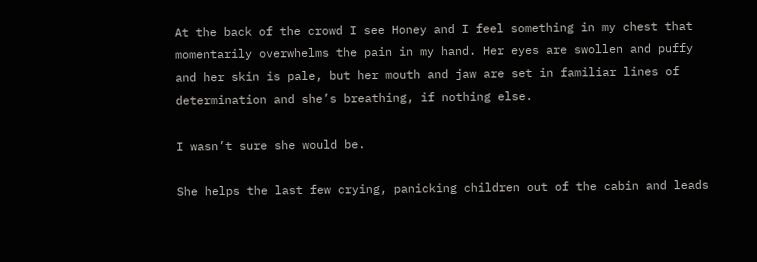At the back of the crowd I see Honey and I feel something in my chest that momentarily overwhelms the pain in my hand. Her eyes are swollen and puffy and her skin is pale, but her mouth and jaw are set in familiar lines of determination and she’s breathing, if nothing else.

I wasn’t sure she would be.

She helps the last few crying, panicking children out of the cabin and leads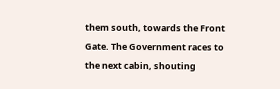them south, towards the Front Gate. The Government races to the next cabin, shouting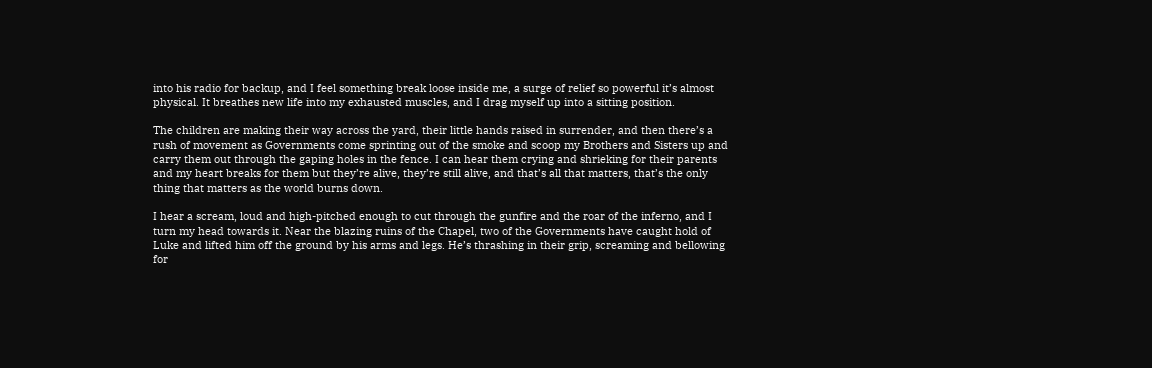into his radio for backup, and I feel something break loose inside me, a surge of relief so powerful it’s almost physical. It breathes new life into my exhausted muscles, and I drag myself up into a sitting position.

The children are making their way across the yard, their little hands raised in surrender, and then there’s a rush of movement as Governments come sprinting out of the smoke and scoop my Brothers and Sisters up and carry them out through the gaping holes in the fence. I can hear them crying and shrieking for their parents and my heart breaks for them but they’re alive, they’re still alive, and that’s all that matters, that’s the only thing that matters as the world burns down.

I hear a scream, loud and high-pitched enough to cut through the gunfire and the roar of the inferno, and I turn my head towards it. Near the blazing ruins of the Chapel, two of the Governments have caught hold of Luke and lifted him off the ground by his arms and legs. He’s thrashing in their grip, screaming and bellowing for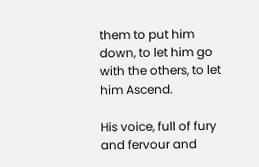them to put him down, to let him go with the others, to let him Ascend.

His voice, full of fury and fervour and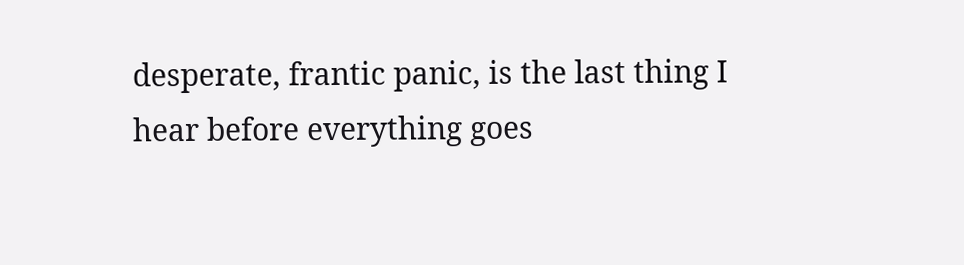desperate, frantic panic, is the last thing I hear before everything goes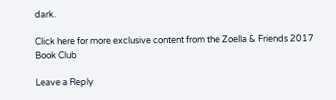dark.

Click here for more exclusive content from the Zoella & Friends 2017 Book Club

Leave a Reply